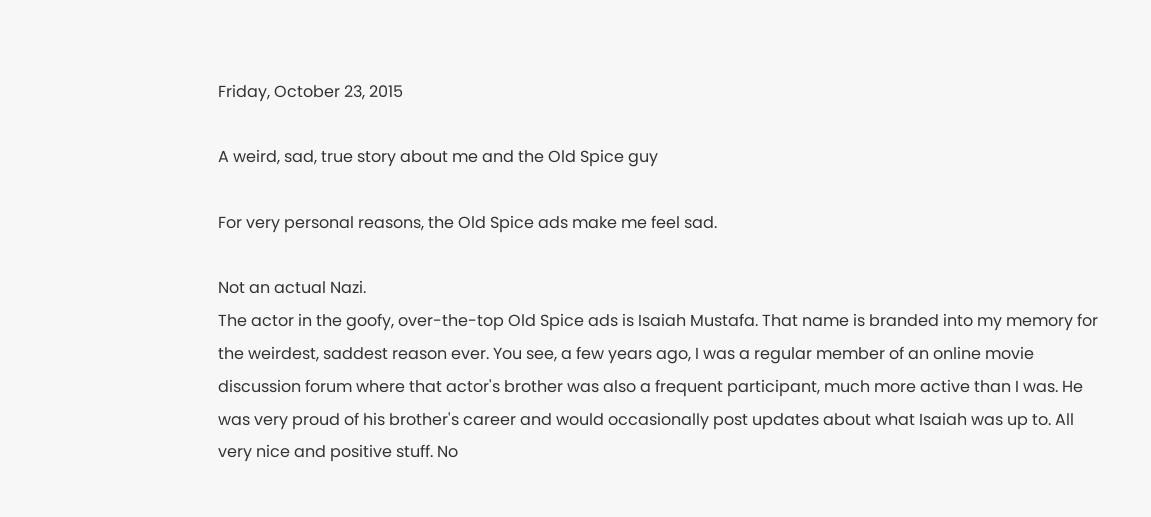Friday, October 23, 2015

A weird, sad, true story about me and the Old Spice guy

For very personal reasons, the Old Spice ads make me feel sad.

Not an actual Nazi.
The actor in the goofy, over-the-top Old Spice ads is Isaiah Mustafa. That name is branded into my memory for the weirdest, saddest reason ever. You see, a few years ago, I was a regular member of an online movie discussion forum where that actor's brother was also a frequent participant, much more active than I was. He was very proud of his brother's career and would occasionally post updates about what Isaiah was up to. All very nice and positive stuff. No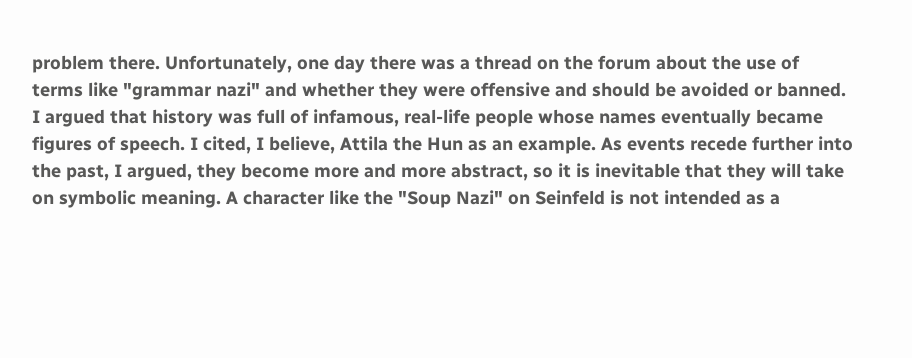problem there. Unfortunately, one day there was a thread on the forum about the use of terms like "grammar nazi" and whether they were offensive and should be avoided or banned. I argued that history was full of infamous, real-life people whose names eventually became figures of speech. I cited, I believe, Attila the Hun as an example. As events recede further into the past, I argued, they become more and more abstract, so it is inevitable that they will take on symbolic meaning. A character like the "Soup Nazi" on Seinfeld is not intended as a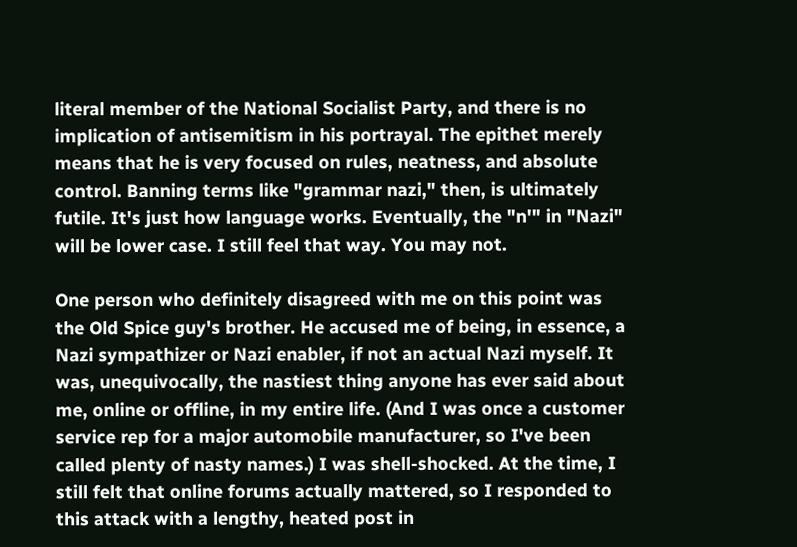literal member of the National Socialist Party, and there is no implication of antisemitism in his portrayal. The epithet merely means that he is very focused on rules, neatness, and absolute control. Banning terms like "grammar nazi," then, is ultimately futile. It's just how language works. Eventually, the "n'" in "Nazi" will be lower case. I still feel that way. You may not.

One person who definitely disagreed with me on this point was the Old Spice guy's brother. He accused me of being, in essence, a Nazi sympathizer or Nazi enabler, if not an actual Nazi myself. It was, unequivocally, the nastiest thing anyone has ever said about me, online or offline, in my entire life. (And I was once a customer service rep for a major automobile manufacturer, so I've been called plenty of nasty names.) I was shell-shocked. At the time, I still felt that online forums actually mattered, so I responded to this attack with a lengthy, heated post in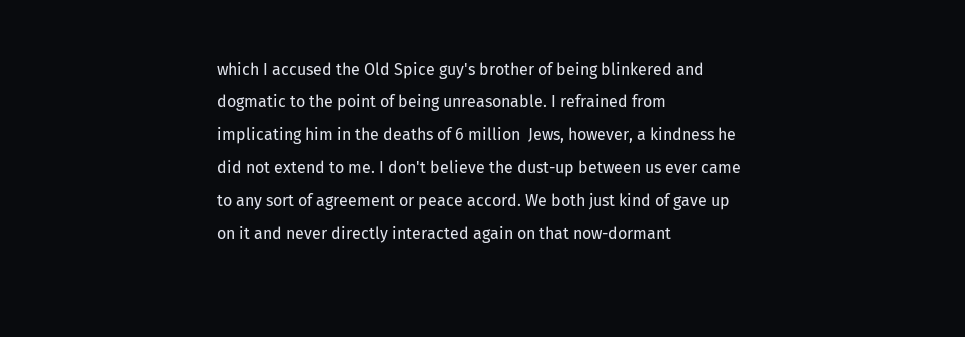which I accused the Old Spice guy's brother of being blinkered and dogmatic to the point of being unreasonable. I refrained from implicating him in the deaths of 6 million  Jews, however, a kindness he did not extend to me. I don't believe the dust-up between us ever came to any sort of agreement or peace accord. We both just kind of gave up on it and never directly interacted again on that now-dormant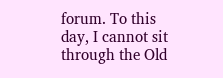forum. To this day, I cannot sit through the Old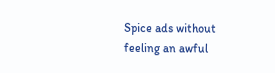Spice ads without feeling an awful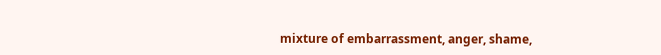mixture of embarrassment, anger, shame,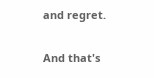and regret.

And that's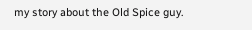my story about the Old Spice guy.